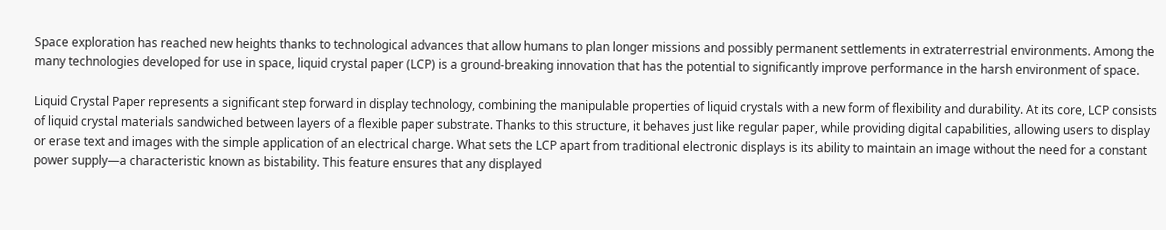Space exploration has reached new heights thanks to technological advances that allow humans to plan longer missions and possibly permanent settlements in extraterrestrial environments. Among the many technologies developed for use in space, liquid crystal paper (LCP) is a ground-breaking innovation that has the potential to significantly improve performance in the harsh environment of space.

Liquid Crystal Paper represents a significant step forward in display technology, combining the manipulable properties of liquid crystals with a new form of flexibility and durability. At its core, LCP consists of liquid crystal materials sandwiched between layers of a flexible paper substrate. Thanks to this structure, it behaves just like regular paper, while providing digital capabilities, allowing users to display or erase text and images with the simple application of an electrical charge. What sets the LCP apart from traditional electronic displays is its ability to maintain an image without the need for a constant power supply—a characteristic known as bistability. This feature ensures that any displayed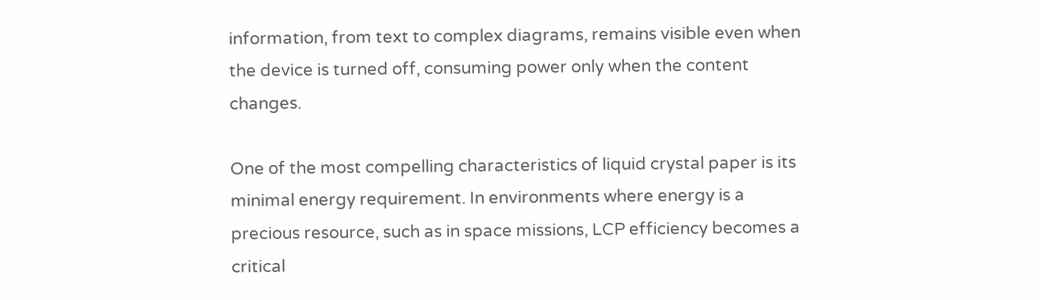information, from text to complex diagrams, remains visible even when the device is turned off, consuming power only when the content changes.

One of the most compelling characteristics of liquid crystal paper is its minimal energy requirement. In environments where energy is a precious resource, such as in space missions, LCP efficiency becomes a critical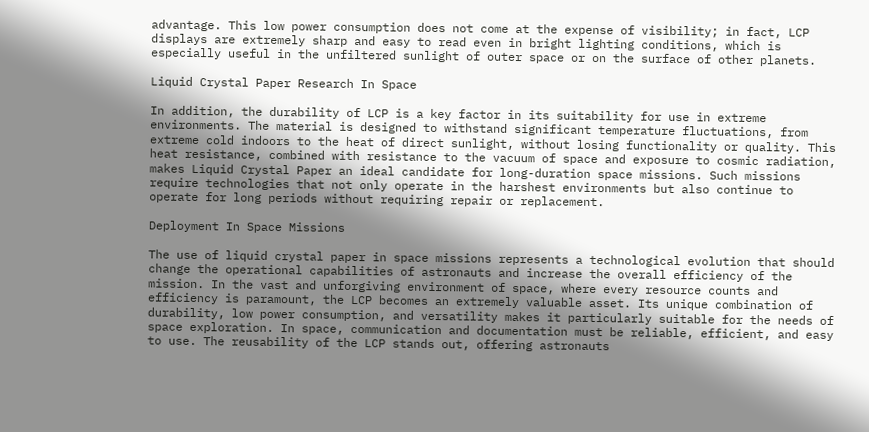advantage. This low power consumption does not come at the expense of visibility; in fact, LCP displays are extremely sharp and easy to read even in bright lighting conditions, which is especially useful in the unfiltered sunlight of outer space or on the surface of other planets.

Liquid Crystal Paper Research In Space

In addition, the durability of LCP is a key factor in its suitability for use in extreme environments. The material is designed to withstand significant temperature fluctuations, from extreme cold indoors to the heat of direct sunlight, without losing functionality or quality. This heat resistance, combined with resistance to the vacuum of space and exposure to cosmic radiation, makes Liquid Crystal Paper an ideal candidate for long-duration space missions. Such missions require technologies that not only operate in the harshest environments but also continue to operate for long periods without requiring repair or replacement.

Deployment In Space Missions

The use of liquid crystal paper in space missions represents a technological evolution that should change the operational capabilities of astronauts and increase the overall efficiency of the mission. In the vast and unforgiving environment of space, where every resource counts and efficiency is paramount, the LCP becomes an extremely valuable asset. Its unique combination of durability, low power consumption, and versatility makes it particularly suitable for the needs of space exploration. In space, communication and documentation must be reliable, efficient, and easy to use. The reusability of the LCP stands out, offering astronauts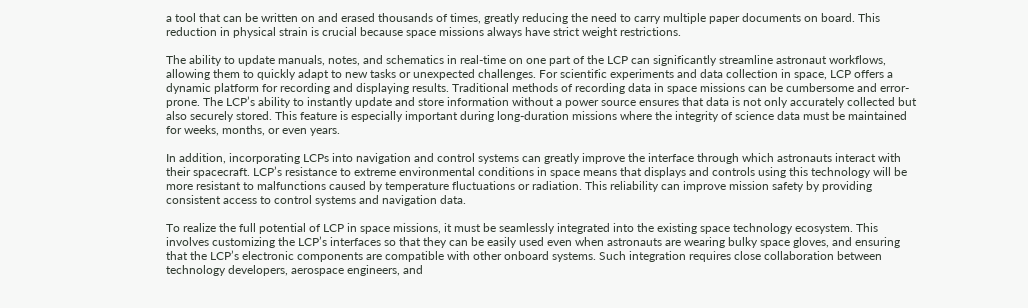a tool that can be written on and erased thousands of times, greatly reducing the need to carry multiple paper documents on board. This reduction in physical strain is crucial because space missions always have strict weight restrictions.

The ability to update manuals, notes, and schematics in real-time on one part of the LCP can significantly streamline astronaut workflows, allowing them to quickly adapt to new tasks or unexpected challenges. For scientific experiments and data collection in space, LCP offers a dynamic platform for recording and displaying results. Traditional methods of recording data in space missions can be cumbersome and error-prone. The LCP’s ability to instantly update and store information without a power source ensures that data is not only accurately collected but also securely stored. This feature is especially important during long-duration missions where the integrity of science data must be maintained for weeks, months, or even years.

In addition, incorporating LCPs into navigation and control systems can greatly improve the interface through which astronauts interact with their spacecraft. LCP’s resistance to extreme environmental conditions in space means that displays and controls using this technology will be more resistant to malfunctions caused by temperature fluctuations or radiation. This reliability can improve mission safety by providing consistent access to control systems and navigation data.

To realize the full potential of LCP in space missions, it must be seamlessly integrated into the existing space technology ecosystem. This involves customizing the LCP’s interfaces so that they can be easily used even when astronauts are wearing bulky space gloves, and ensuring that the LCP’s electronic components are compatible with other onboard systems. Such integration requires close collaboration between technology developers, aerospace engineers, and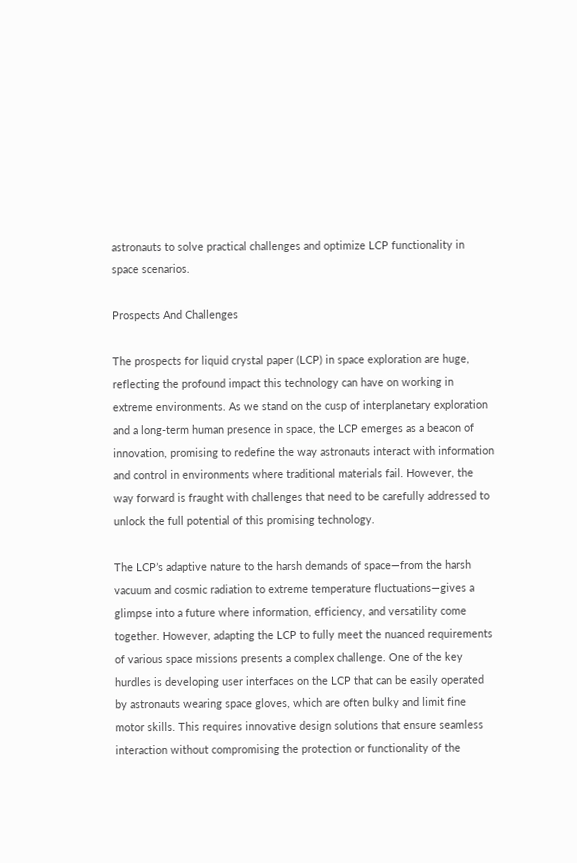astronauts to solve practical challenges and optimize LCP functionality in space scenarios.

Prospects And Challenges

The prospects for liquid crystal paper (LCP) in space exploration are huge, reflecting the profound impact this technology can have on working in extreme environments. As we stand on the cusp of interplanetary exploration and a long-term human presence in space, the LCP emerges as a beacon of innovation, promising to redefine the way astronauts interact with information and control in environments where traditional materials fail. However, the way forward is fraught with challenges that need to be carefully addressed to unlock the full potential of this promising technology.

The LCP’s adaptive nature to the harsh demands of space—from the harsh vacuum and cosmic radiation to extreme temperature fluctuations—gives a glimpse into a future where information, efficiency, and versatility come together. However, adapting the LCP to fully meet the nuanced requirements of various space missions presents a complex challenge. One of the key hurdles is developing user interfaces on the LCP that can be easily operated by astronauts wearing space gloves, which are often bulky and limit fine motor skills. This requires innovative design solutions that ensure seamless interaction without compromising the protection or functionality of the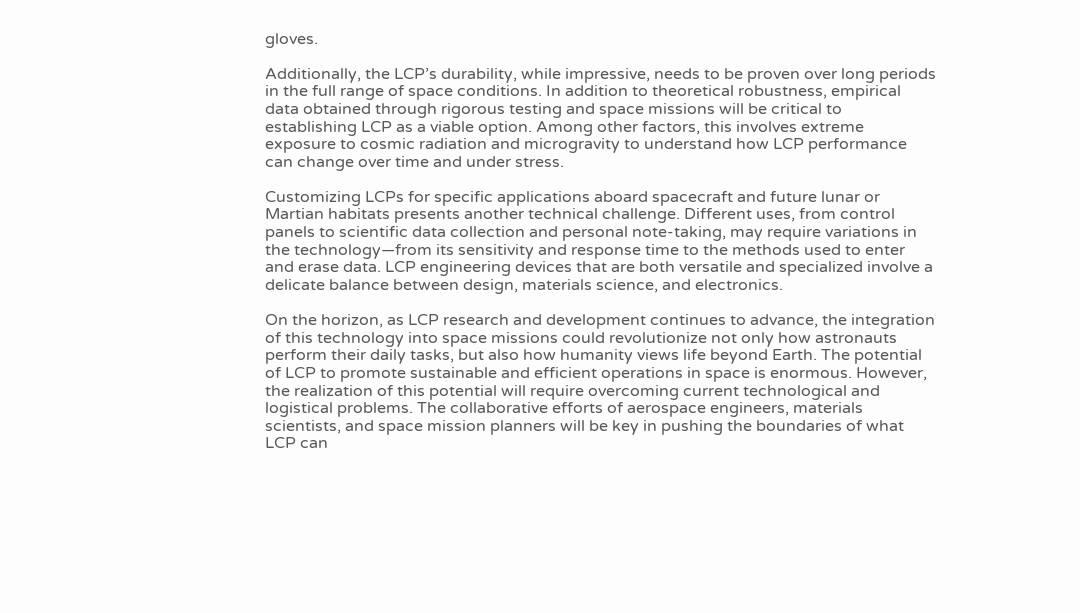gloves.

Additionally, the LCP’s durability, while impressive, needs to be proven over long periods in the full range of space conditions. In addition to theoretical robustness, empirical data obtained through rigorous testing and space missions will be critical to establishing LCP as a viable option. Among other factors, this involves extreme exposure to cosmic radiation and microgravity to understand how LCP performance can change over time and under stress.

Customizing LCPs for specific applications aboard spacecraft and future lunar or Martian habitats presents another technical challenge. Different uses, from control panels to scientific data collection and personal note-taking, may require variations in the technology—from its sensitivity and response time to the methods used to enter and erase data. LCP engineering devices that are both versatile and specialized involve a delicate balance between design, materials science, and electronics.

On the horizon, as LCP research and development continues to advance, the integration of this technology into space missions could revolutionize not only how astronauts perform their daily tasks, but also how humanity views life beyond Earth. The potential of LCP to promote sustainable and efficient operations in space is enormous. However, the realization of this potential will require overcoming current technological and logistical problems. The collaborative efforts of aerospace engineers, materials scientists, and space mission planners will be key in pushing the boundaries of what LCP can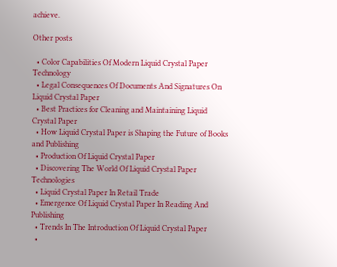achieve.

Other posts

  • Color Capabilities Of Modern Liquid Crystal Paper Technology
  • Legal Consequences Of Documents And Signatures On Liquid Crystal Paper
  • Best Practices for Cleaning and Maintaining Liquid Crystal Paper
  • How Liquid Crystal Paper is Shaping the Future of Books and Publishing
  • Production Of Liquid Crystal Paper
  • Discovering The World Of Liquid Crystal Paper Technologies
  • Liquid Crystal Paper In Retail Trade
  • Emergence Of Liquid Crystal Paper In Reading And Publishing
  • Trends In The Introduction Of Liquid Crystal Paper
  •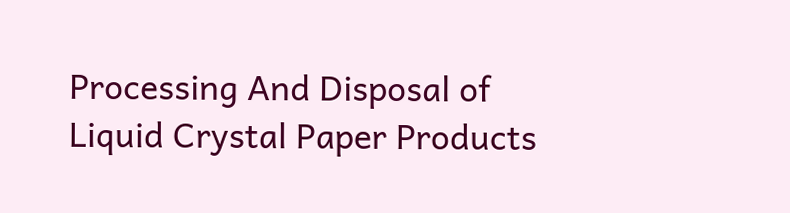Processing And Disposal of Liquid Crystal Paper Products